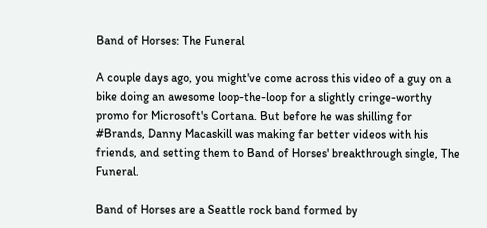Band of Horses: The Funeral

A couple days ago, you might've come across this video of a guy on a bike doing an awesome loop-the-loop for a slightly cringe-worthy promo for Microsoft's Cortana. But before he was shilling for #Brands, Danny Macaskill was making far better videos with his friends, and setting them to Band of Horses' breakthrough single, The Funeral.

Band of Horses are a Seattle rock band formed by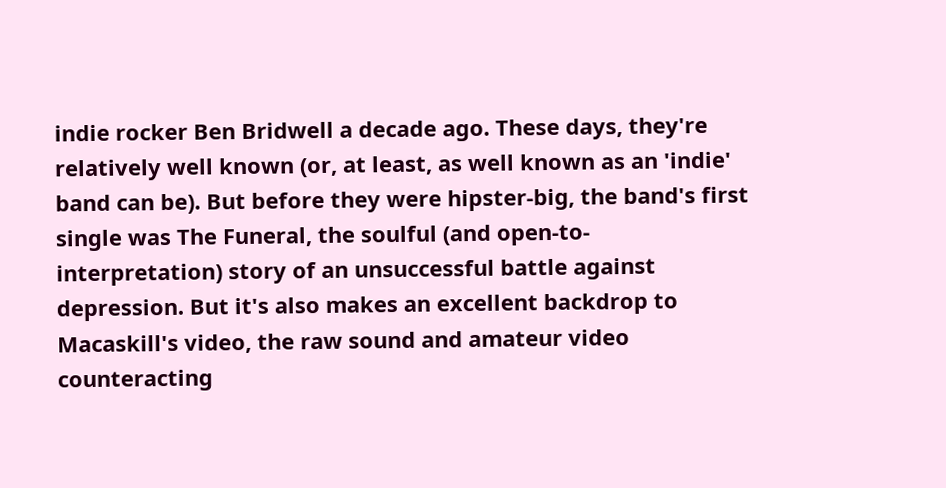indie rocker Ben Bridwell a decade ago. These days, they're relatively well known (or, at least, as well known as an 'indie' band can be). But before they were hipster-big, the band's first single was The Funeral, the soulful (and open-to-interpretation) story of an unsuccessful battle against depression. But it's also makes an excellent backdrop to Macaskill's video, the raw sound and amateur video counteracting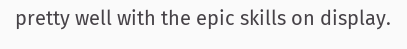pretty well with the epic skills on display.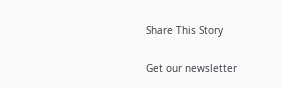Share This Story

Get our newsletter